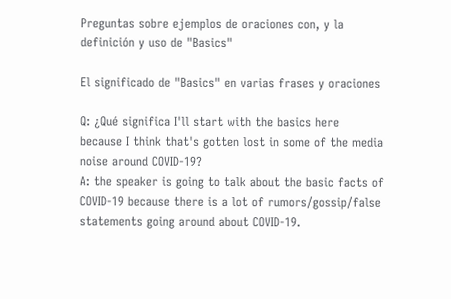Preguntas sobre ejemplos de oraciones con, y la definición y uso de "Basics"

El significado de "Basics" en varias frases y oraciones

Q: ¿Qué significa I'll start with the basics here because I think that's gotten lost in some of the media noise around COVID-19?
A: the speaker is going to talk about the basic facts of COVID-19 because there is a lot of rumors/gossip/false statements going around about COVID-19.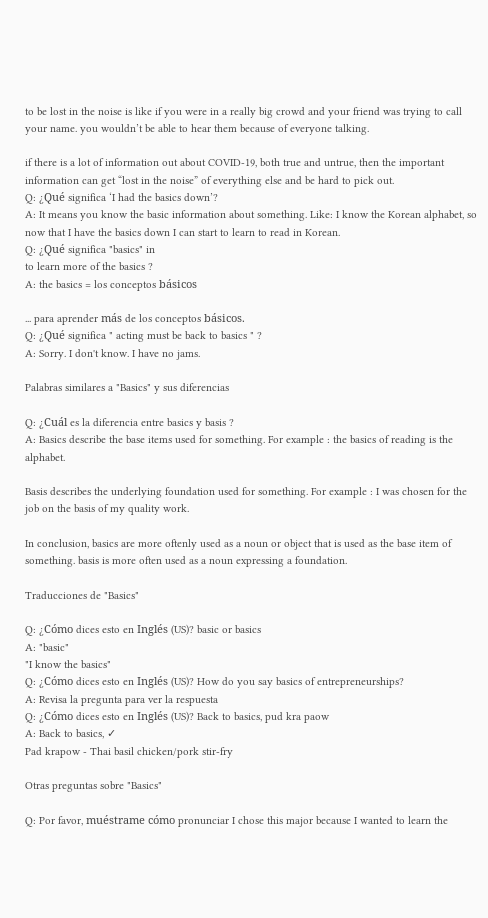to be lost in the noise is like if you were in a really big crowd and your friend was trying to call your name. you wouldn’t be able to hear them because of everyone talking.

if there is a lot of information out about COVID-19, both true and untrue, then the important information can get “lost in the noise” of everything else and be hard to pick out.
Q: ¿Qué significa ‘I had the basics down’?
A: It means you know the basic information about something. Like: I know the Korean alphabet, so now that I have the basics down I can start to learn to read in Korean.
Q: ¿Qué significa "basics" in
to learn more of the basics ?
A: the basics = los conceptos básicos

... para aprender más de los conceptos básicos.
Q: ¿Qué significa " acting must be back to basics " ?
A: Sorry. I don't know. I have no jams.

Palabras similares a "Basics" y sus diferencias

Q: ¿Cuál es la diferencia entre basics y basis ?
A: Basics describe the base items used for something. For example : the basics of reading is the alphabet.

Basis describes the underlying foundation used for something. For example : I was chosen for the job on the basis of my quality work.

In conclusion, basics are more oftenly used as a noun or object that is used as the base item of something. basis is more often used as a noun expressing a foundation.

Traducciones de "Basics"

Q: ¿Cómo dices esto en Inglés (US)? basic or basics
A: "basic"
"I know the basics"
Q: ¿Cómo dices esto en Inglés (US)? How do you say basics of entrepreneurships?
A: Revisa la pregunta para ver la respuesta
Q: ¿Cómo dices esto en Inglés (US)? Back to basics, pud kra paow
A: Back to basics, ✓
Pad krapow - Thai basil chicken/pork stir-fry

Otras preguntas sobre "Basics"

Q: Por favor, muéstrame cómo pronunciar I chose this major because I wanted to learn the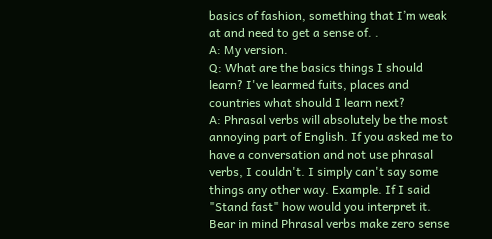basics of fashion, something that I’m weak at and need to get a sense of. .
A: My version.
Q: What are the basics things I should learn? I've learmed fuits, places and countries what should I learn next?
A: Phrasal verbs will absolutely be the most annoying part of English. If you asked me to have a conversation and not use phrasal verbs, I couldn't. I simply can't say some things any other way. Example. If I said "Stand fast" how would you interpret it. Bear in mind Phrasal verbs make zero sense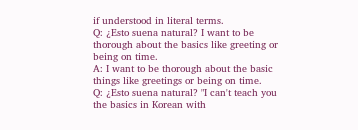if understood in literal terms.
Q: ¿Esto suena natural? I want to be thorough about the basics like greeting or being on time.
A: I want to be thorough about the basic things like greetings or being on time.
Q: ¿Esto suena natural? "I can't teach you the basics in Korean with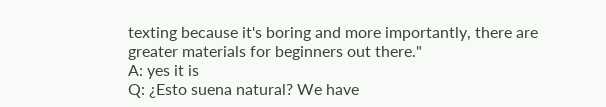texting because it's boring and more importantly, there are greater materials for beginners out there."
A: yes it is
Q: ¿Esto suena natural? We have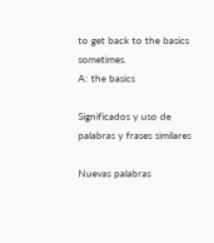to get back to the basics sometimes.
A: the basics

Significados y uso de palabras y frases similares

Nuevas palabras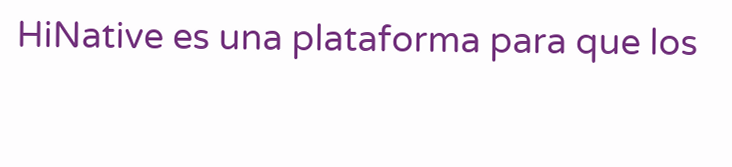HiNative es una plataforma para que los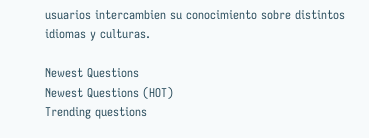usuarios intercambien su conocimiento sobre distintos idiomas y culturas.

Newest Questions
Newest Questions (HOT)
Trending questions